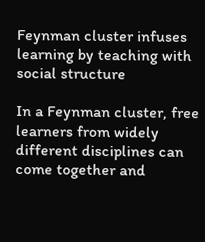Feynman cluster infuses learning by teaching with social structure

In a Feynman cluster, free learners from widely different disciplines can come together and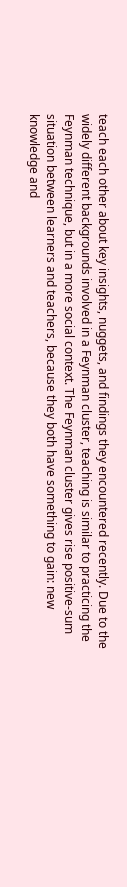teach each other about key insights, nuggets, and findings they encountered recently. Due to the widely different backgrounds involved in a Feynman cluster, teaching is similar to practicing the Feynman technique, but in a more social context. The Feynman cluster gives rise positive-sum situation between learners and teachers, because they both have something to gain: new knowledge and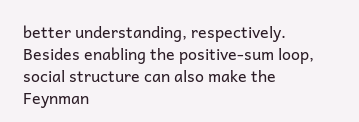better understanding, respectively. Besides enabling the positive-sum loop, social structure can also make the Feynman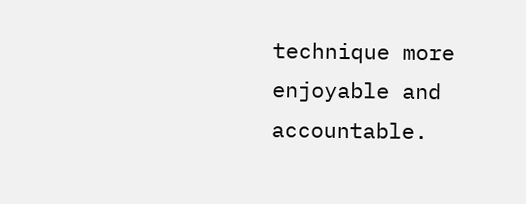technique more enjoyable and accountable.